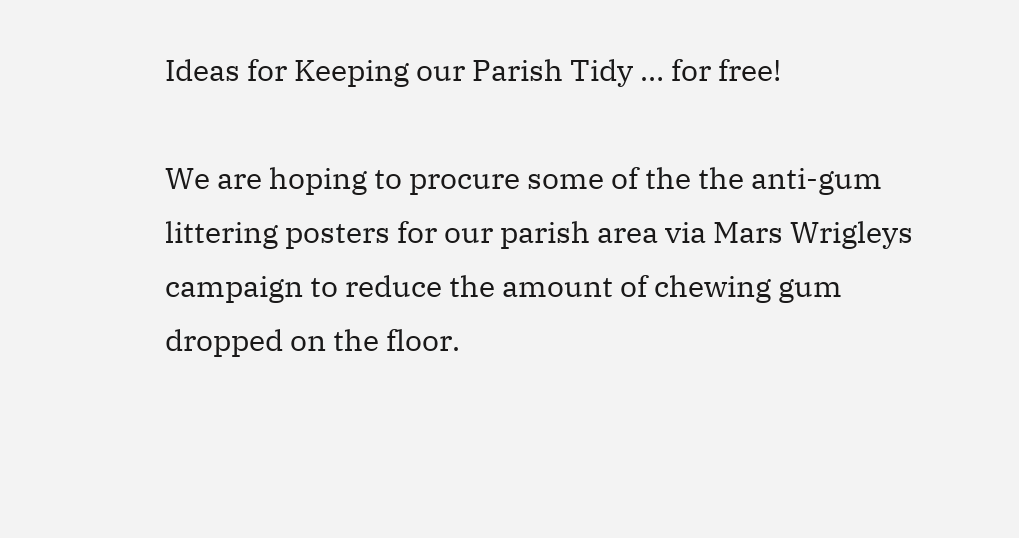Ideas for Keeping our Parish Tidy … for free!

We are hoping to procure some of the the anti-gum littering posters for our parish area via Mars Wrigleys campaign to reduce the amount of chewing gum dropped on the floor.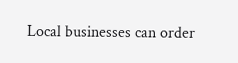Local businesses can order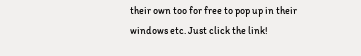their own too for free to pop up in their windows etc. Just click the link!